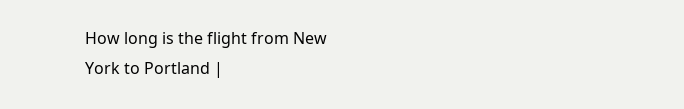How long is the flight from New York to Portland |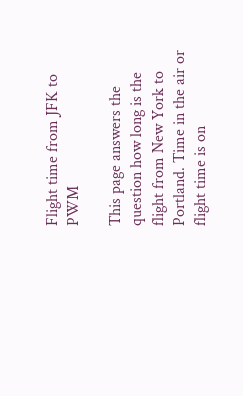Flight time from JFK to PWM

This page answers the question how long is the flight from New York to Portland. Time in the air or flight time is on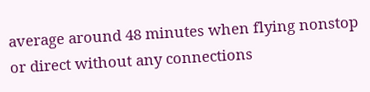average around 48 minutes when flying nonstop or direct without any connections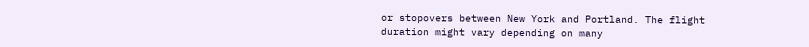or stopovers between New York and Portland. The flight duration might vary depending on many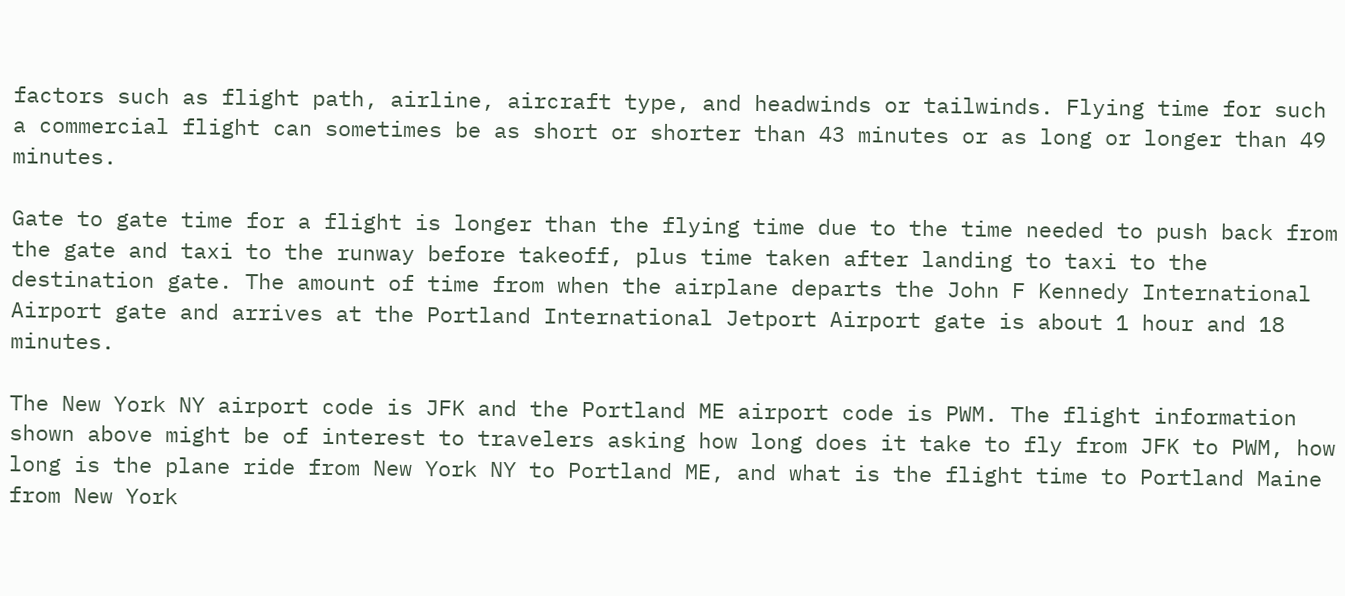factors such as flight path, airline, aircraft type, and headwinds or tailwinds. Flying time for such a commercial flight can sometimes be as short or shorter than 43 minutes or as long or longer than 49 minutes.

Gate to gate time for a flight is longer than the flying time due to the time needed to push back from the gate and taxi to the runway before takeoff, plus time taken after landing to taxi to the destination gate. The amount of time from when the airplane departs the John F Kennedy International Airport gate and arrives at the Portland International Jetport Airport gate is about 1 hour and 18 minutes.

The New York NY airport code is JFK and the Portland ME airport code is PWM. The flight information shown above might be of interest to travelers asking how long does it take to fly from JFK to PWM, how long is the plane ride from New York NY to Portland ME, and what is the flight time to Portland Maine from New York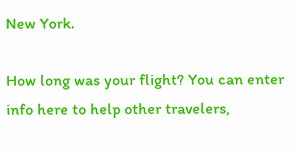New York.

How long was your flight? You can enter info here to help other travelers,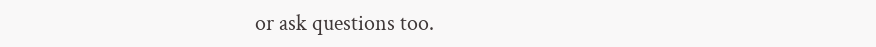or ask questions too.